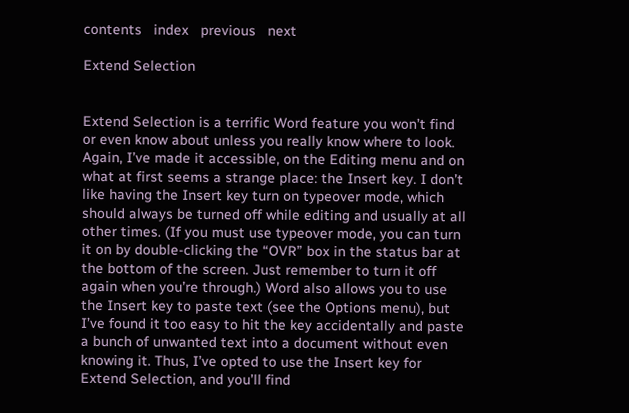contents   index   previous   next

Extend Selection


Extend Selection is a terrific Word feature you won’t find or even know about unless you really know where to look. Again, I’ve made it accessible, on the Editing menu and on what at first seems a strange place: the Insert key. I don’t like having the Insert key turn on typeover mode, which should always be turned off while editing and usually at all other times. (If you must use typeover mode, you can turn it on by double-clicking the “OVR” box in the status bar at the bottom of the screen. Just remember to turn it off again when you’re through.) Word also allows you to use the Insert key to paste text (see the Options menu), but I’ve found it too easy to hit the key accidentally and paste a bunch of unwanted text into a document without even knowing it. Thus, I’ve opted to use the Insert key for Extend Selection, and you’ll find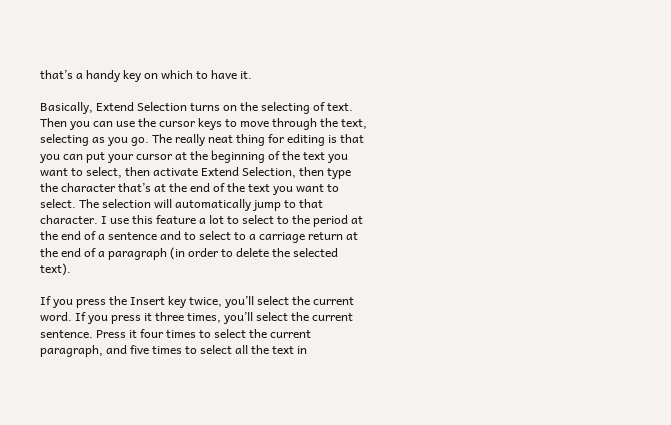that’s a handy key on which to have it.

Basically, Extend Selection turns on the selecting of text. Then you can use the cursor keys to move through the text, selecting as you go. The really neat thing for editing is that you can put your cursor at the beginning of the text you want to select, then activate Extend Selection, then type the character that’s at the end of the text you want to select. The selection will automatically jump to that character. I use this feature a lot to select to the period at the end of a sentence and to select to a carriage return at the end of a paragraph (in order to delete the selected text).

If you press the Insert key twice, you’ll select the current word. If you press it three times, you’ll select the current sentence. Press it four times to select the current paragraph, and five times to select all the text in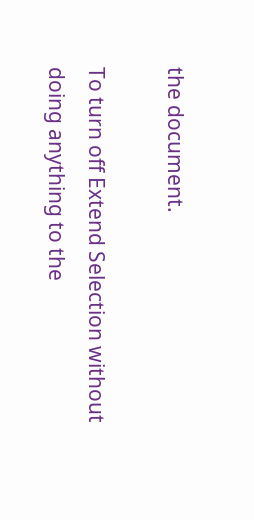the document.

To turn off Extend Selection without doing anything to the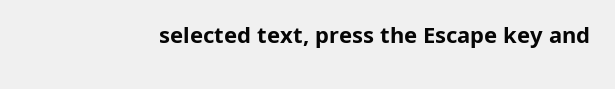selected text, press the Escape key and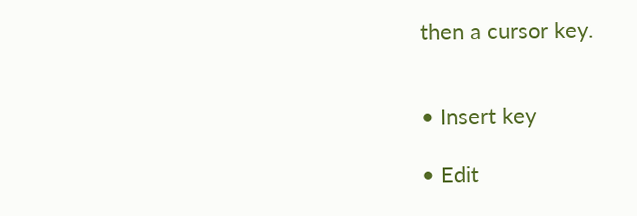then a cursor key.


• Insert key

• Edit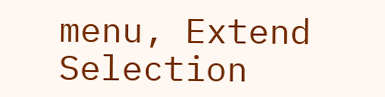menu, Extend Selection